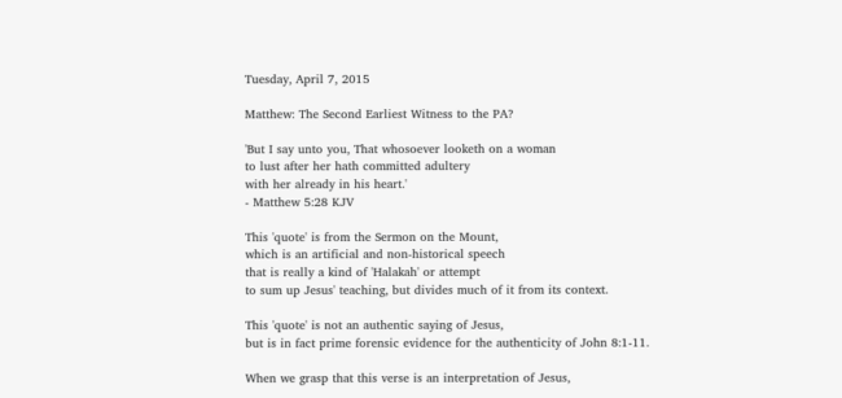Tuesday, April 7, 2015

Matthew: The Second Earliest Witness to the PA?

'But I say unto you, That whosoever looketh on a woman
to lust after her hath committed adultery
with her already in his heart.'
- Matthew 5:28 KJV

This 'quote' is from the Sermon on the Mount,
which is an artificial and non-historical speech
that is really a kind of 'Halakah' or attempt
to sum up Jesus' teaching, but divides much of it from its context.

This 'quote' is not an authentic saying of Jesus,
but is in fact prime forensic evidence for the authenticity of John 8:1-11.

When we grasp that this verse is an interpretation of Jesus,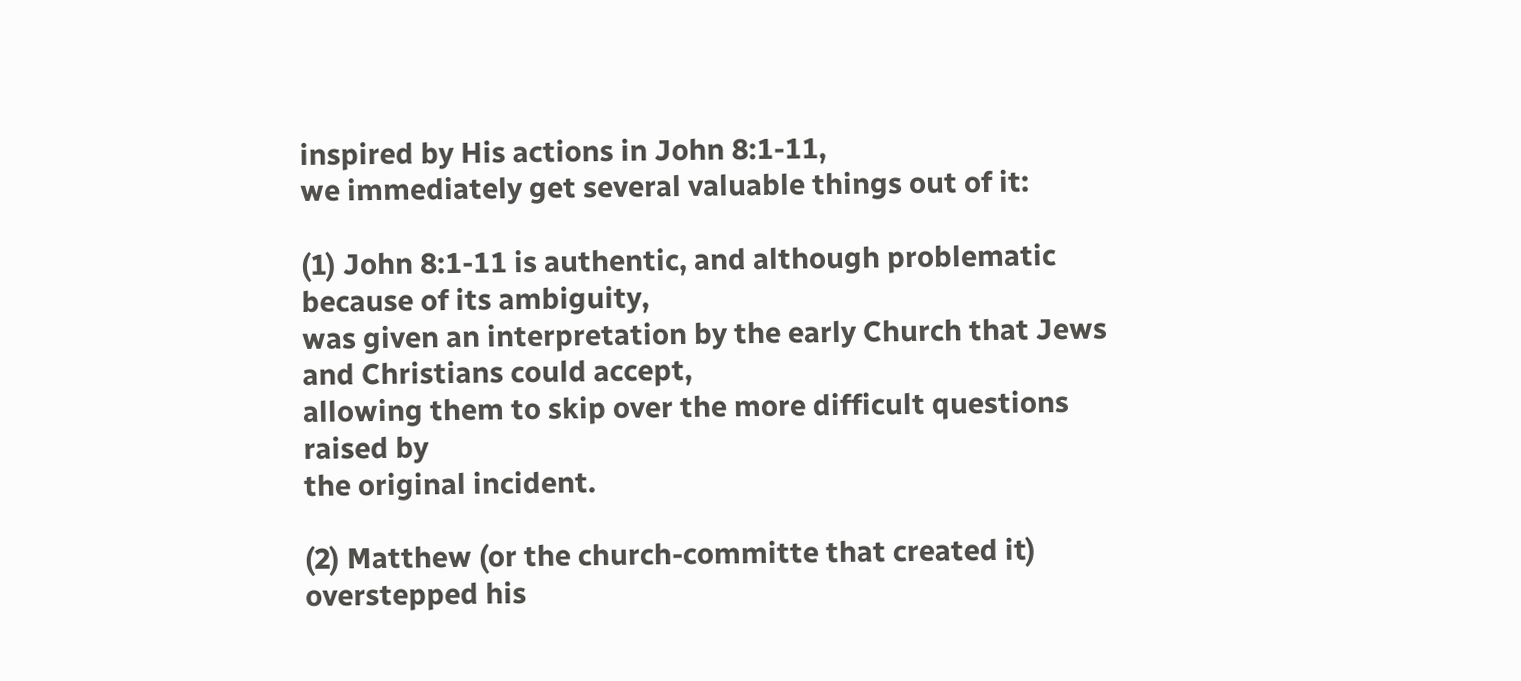inspired by His actions in John 8:1-11,
we immediately get several valuable things out of it:

(1) John 8:1-11 is authentic, and although problematic because of its ambiguity,
was given an interpretation by the early Church that Jews and Christians could accept,
allowing them to skip over the more difficult questions raised by
the original incident.

(2) Matthew (or the church-committe that created it) overstepped his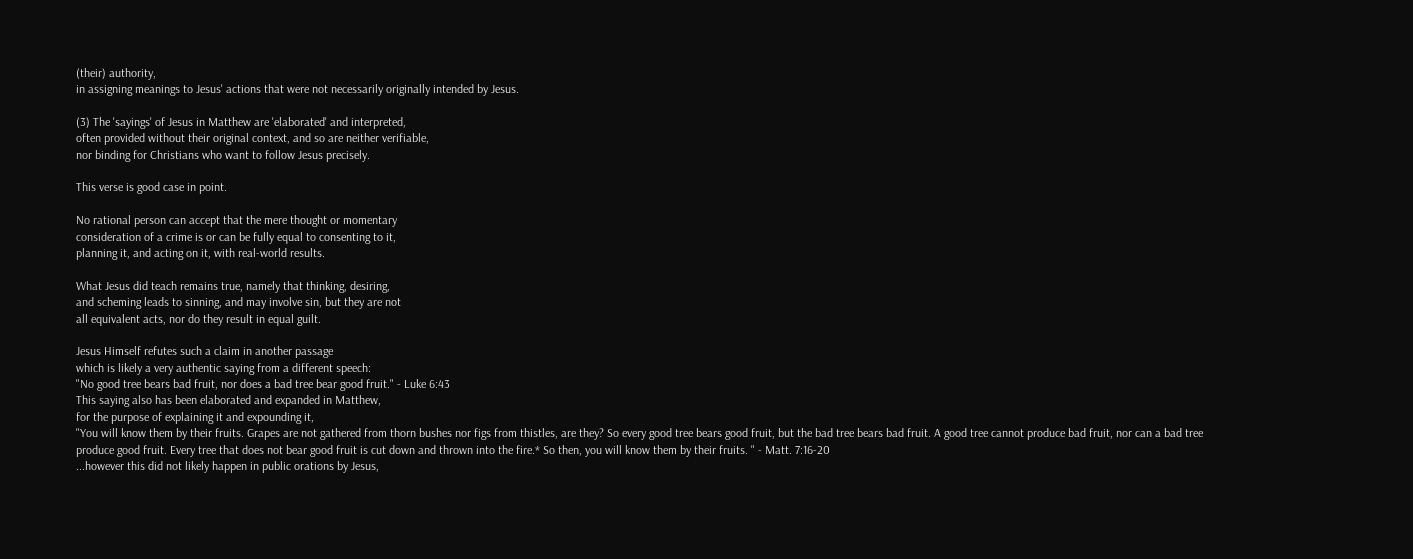(their) authority,
in assigning meanings to Jesus' actions that were not necessarily originally intended by Jesus.

(3) The 'sayings' of Jesus in Matthew are 'elaborated' and interpreted,
often provided without their original context, and so are neither verifiable,
nor binding for Christians who want to follow Jesus precisely.

This verse is good case in point.

No rational person can accept that the mere thought or momentary
consideration of a crime is or can be fully equal to consenting to it,
planning it, and acting on it, with real-world results.

What Jesus did teach remains true, namely that thinking, desiring,
and scheming leads to sinning, and may involve sin, but they are not
all equivalent acts, nor do they result in equal guilt.

Jesus Himself refutes such a claim in another passage
which is likely a very authentic saying from a different speech:
"No good tree bears bad fruit, nor does a bad tree bear good fruit." - Luke 6:43
This saying also has been elaborated and expanded in Matthew,
for the purpose of explaining it and expounding it,
"You will know them by their fruits. Grapes are not gathered from thorn bushes nor figs from thistles, are they? So every good tree bears good fruit, but the bad tree bears bad fruit. A good tree cannot produce bad fruit, nor can a bad tree produce good fruit. Every tree that does not bear good fruit is cut down and thrown into the fire.* So then, you will know them by their fruits. " - Matt. 7:16-20
...however this did not likely happen in public orations by Jesus,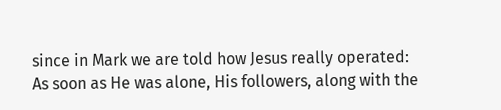since in Mark we are told how Jesus really operated:
As soon as He was alone, His followers, along with the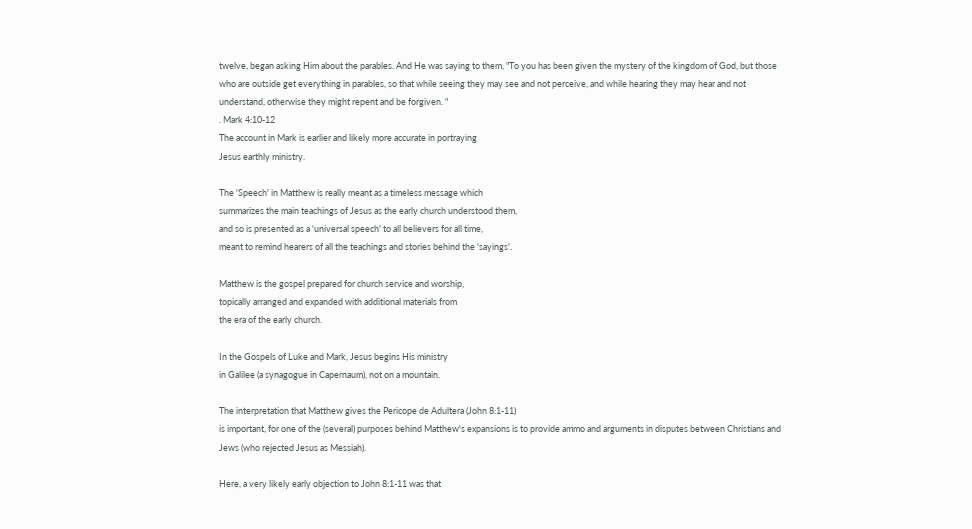twelve, began asking Him about the parables. And He was saying to them, "To you has been given the mystery of the kingdom of God, but those who are outside get everything in parables, so that while seeing they may see and not perceive, and while hearing they may hear and not understand, otherwise they might repent and be forgiven. "
. Mark 4:10-12
The account in Mark is earlier and likely more accurate in portraying
Jesus earthly ministry.

The 'Speech' in Matthew is really meant as a timeless message which
summarizes the main teachings of Jesus as the early church understood them,
and so is presented as a 'universal speech' to all believers for all time,
meant to remind hearers of all the teachings and stories behind the 'sayings'.

Matthew is the gospel prepared for church service and worship,
topically arranged and expanded with additional materials from
the era of the early church.

In the Gospels of Luke and Mark, Jesus begins His ministry
in Galilee (a synagogue in Capernaum), not on a mountain.

The interpretation that Matthew gives the Pericope de Adultera (John 8:1-11)
is important, for one of the (several) purposes behind Matthew's expansions is to provide ammo and arguments in disputes between Christians and Jews (who rejected Jesus as Messiah).

Here, a very likely early objection to John 8:1-11 was that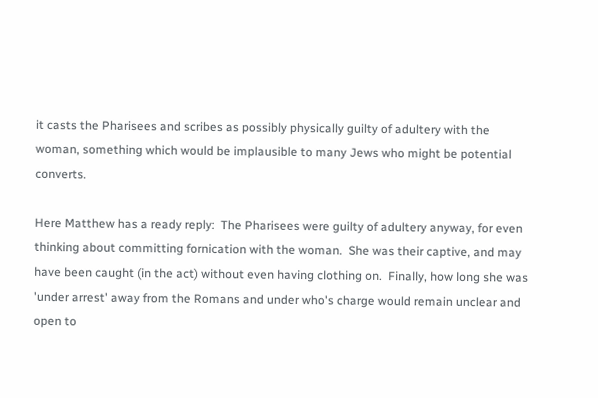it casts the Pharisees and scribes as possibly physically guilty of adultery with the woman, something which would be implausible to many Jews who might be potential converts.

Here Matthew has a ready reply:  The Pharisees were guilty of adultery anyway, for even thinking about committing fornication with the woman.  She was their captive, and may have been caught (in the act) without even having clothing on.  Finally, how long she was 'under arrest' away from the Romans and under who's charge would remain unclear and open to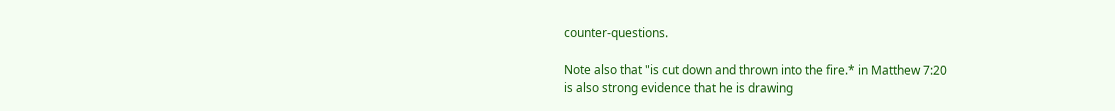counter-questions.

Note also that "is cut down and thrown into the fire.* in Matthew 7:20
is also strong evidence that he is drawing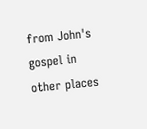from John's gospel in other places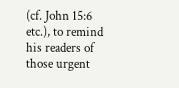(cf. John 15:6 etc.), to remind his readers of those urgent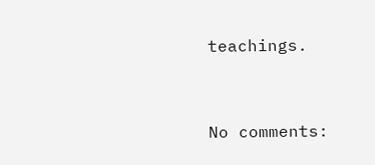teachings.


No comments: